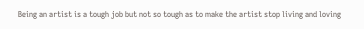Being an artist is a tough job but not so tough as to make the artist stop living and loving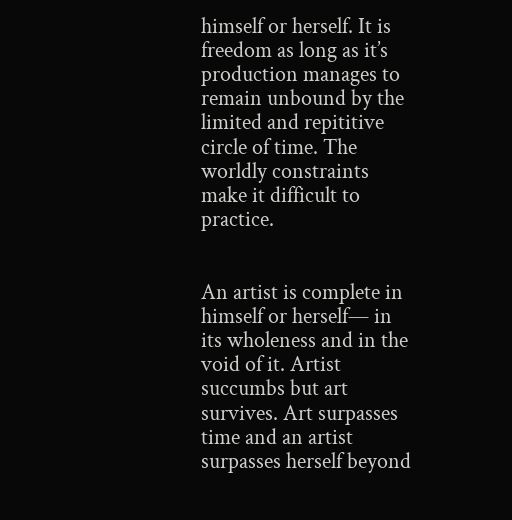himself or herself. It is freedom as long as it’s production manages to remain unbound by the limited and repititive circle of time. The worldly constraints make it difficult to practice.


An artist is complete in himself or herself— in its wholeness and in the void of it. Artist succumbs but art survives. Art surpasses time and an artist surpasses herself beyond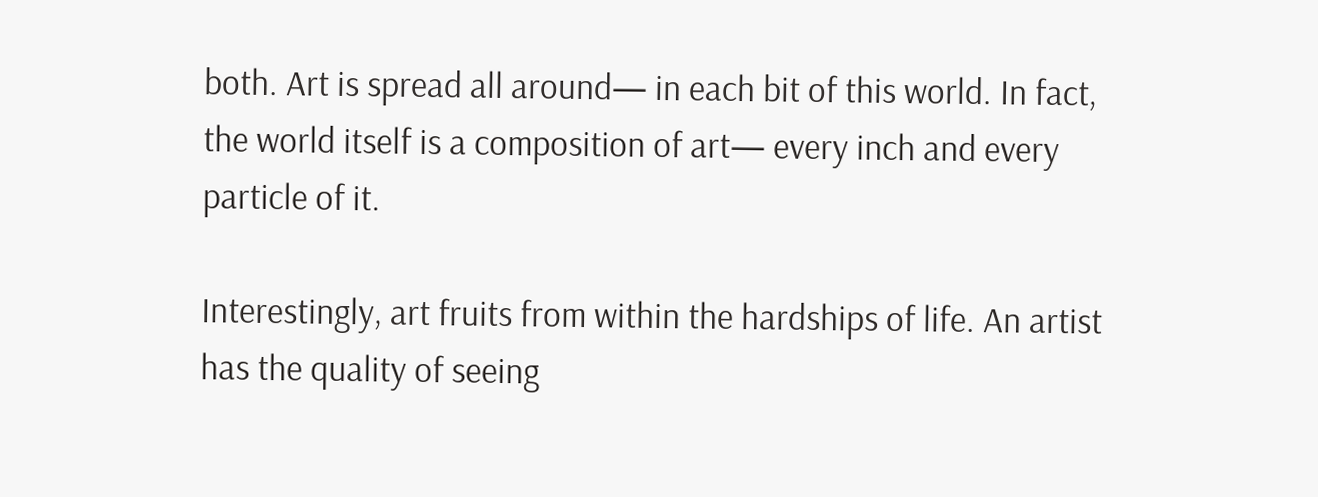both. Art is spread all around— in each bit of this world. In fact, the world itself is a composition of art— every inch and every particle of it.

Interestingly, art fruits from within the hardships of life. An artist has the quality of seeing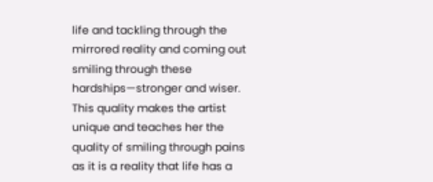life and tackling through the mirrored reality and coming out smiling through these hardships—stronger and wiser. This quality makes the artist unique and teaches her the quality of smiling through pains as it is a reality that life has a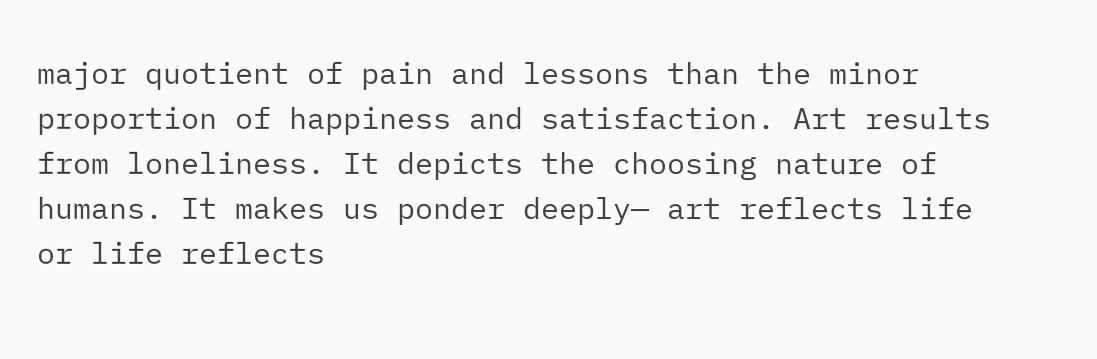major quotient of pain and lessons than the minor proportion of happiness and satisfaction. Art results from loneliness. It depicts the choosing nature of humans. It makes us ponder deeply— art reflects life or life reflects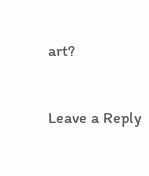art?


Leave a Reply